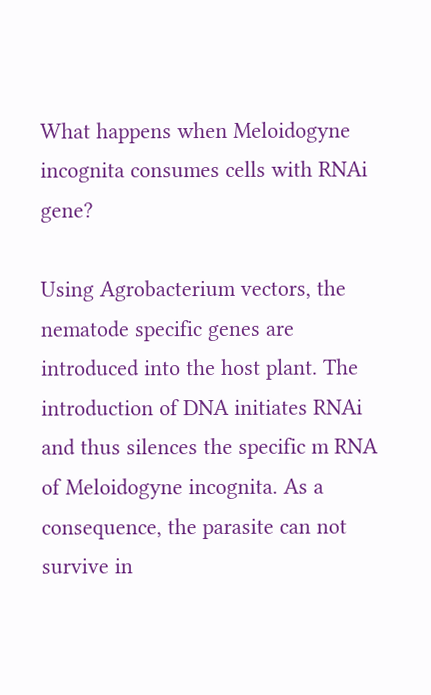What happens when Meloidogyne incognita consumes cells with RNAi gene?

Using Agrobacterium vectors, the nematode specific genes are introduced into the host plant. The introduction of DNA initiates RNAi and thus silences the specific m RNA of Meloidogyne incognita. As a consequence, the parasite can not survive in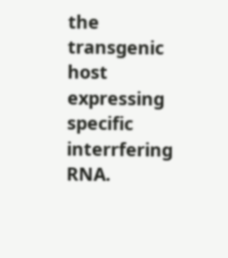the transgenic host expressing specific interrfering RNA.